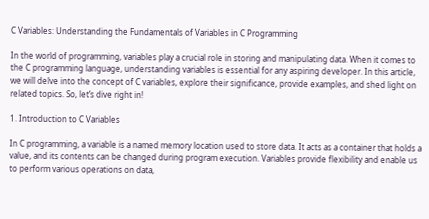C Variables: Understanding the Fundamentals of Variables in C Programming

In the world of programming, variables play a crucial role in storing and manipulating data. When it comes to the C programming language, understanding variables is essential for any aspiring developer. In this article, we will delve into the concept of C variables, explore their significance, provide examples, and shed light on related topics. So, let’s dive right in!

1. Introduction to C Variables

In C programming, a variable is a named memory location used to store data. It acts as a container that holds a value, and its contents can be changed during program execution. Variables provide flexibility and enable us to perform various operations on data,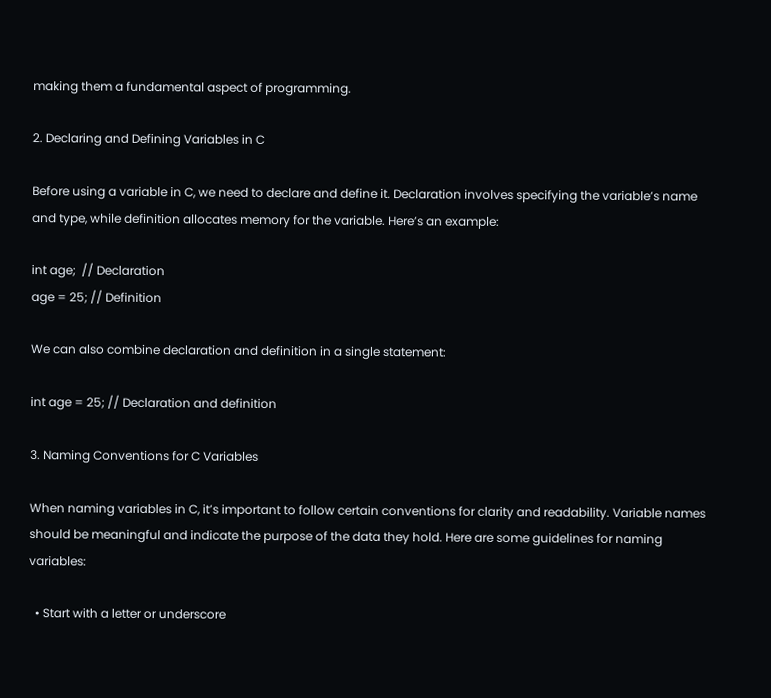making them a fundamental aspect of programming.

2. Declaring and Defining Variables in C

Before using a variable in C, we need to declare and define it. Declaration involves specifying the variable’s name and type, while definition allocates memory for the variable. Here’s an example:

int age;  // Declaration
age = 25; // Definition

We can also combine declaration and definition in a single statement:

int age = 25; // Declaration and definition

3. Naming Conventions for C Variables

When naming variables in C, it’s important to follow certain conventions for clarity and readability. Variable names should be meaningful and indicate the purpose of the data they hold. Here are some guidelines for naming variables:

  • Start with a letter or underscore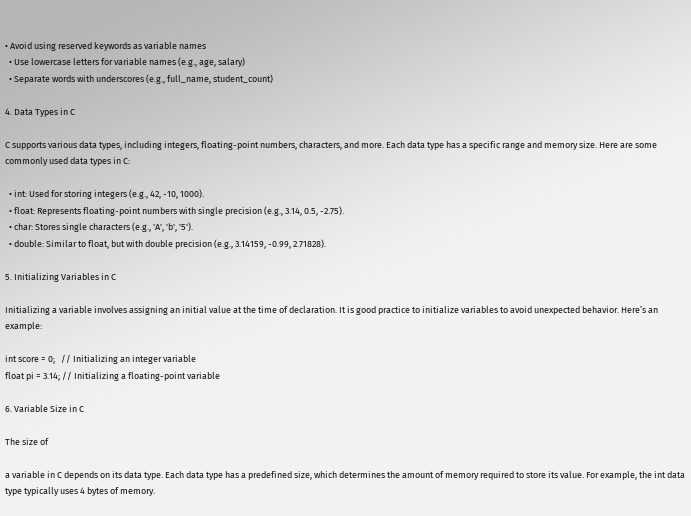• Avoid using reserved keywords as variable names
  • Use lowercase letters for variable names (e.g., age, salary)
  • Separate words with underscores (e.g., full_name, student_count)

4. Data Types in C

C supports various data types, including integers, floating-point numbers, characters, and more. Each data type has a specific range and memory size. Here are some commonly used data types in C:

  • int: Used for storing integers (e.g., 42, -10, 1000).
  • float: Represents floating-point numbers with single precision (e.g., 3.14, 0.5, -2.75).
  • char: Stores single characters (e.g., 'A', 'b', '5').
  • double: Similar to float, but with double precision (e.g., 3.14159, -0.99, 2.71828).

5. Initializing Variables in C

Initializing a variable involves assigning an initial value at the time of declaration. It is good practice to initialize variables to avoid unexpected behavior. Here’s an example:

int score = 0;   // Initializing an integer variable
float pi = 3.14; // Initializing a floating-point variable

6. Variable Size in C

The size of

a variable in C depends on its data type. Each data type has a predefined size, which determines the amount of memory required to store its value. For example, the int data type typically uses 4 bytes of memory.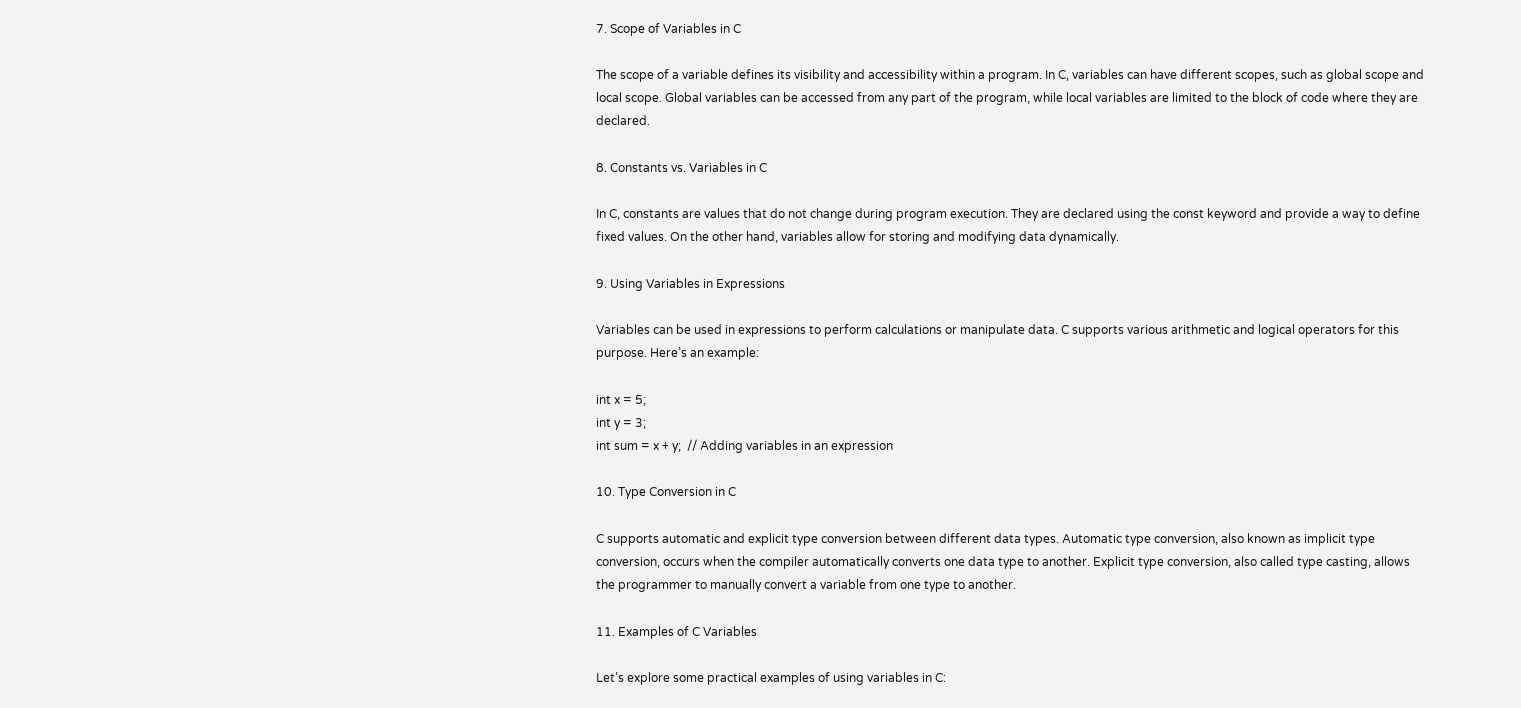7. Scope of Variables in C

The scope of a variable defines its visibility and accessibility within a program. In C, variables can have different scopes, such as global scope and local scope. Global variables can be accessed from any part of the program, while local variables are limited to the block of code where they are declared.

8. Constants vs. Variables in C

In C, constants are values that do not change during program execution. They are declared using the const keyword and provide a way to define fixed values. On the other hand, variables allow for storing and modifying data dynamically.

9. Using Variables in Expressions

Variables can be used in expressions to perform calculations or manipulate data. C supports various arithmetic and logical operators for this purpose. Here’s an example:

int x = 5;
int y = 3;
int sum = x + y;  // Adding variables in an expression

10. Type Conversion in C

C supports automatic and explicit type conversion between different data types. Automatic type conversion, also known as implicit type conversion, occurs when the compiler automatically converts one data type to another. Explicit type conversion, also called type casting, allows the programmer to manually convert a variable from one type to another.

11. Examples of C Variables

Let’s explore some practical examples of using variables in C: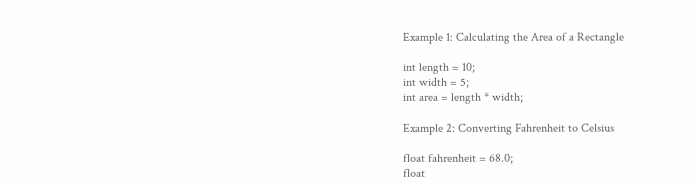Example 1: Calculating the Area of a Rectangle

int length = 10;
int width = 5;
int area = length * width;

Example 2: Converting Fahrenheit to Celsius

float fahrenheit = 68.0;
float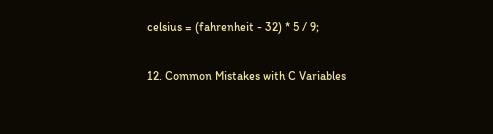celsius = (fahrenheit - 32) * 5 / 9;

12. Common Mistakes with C Variables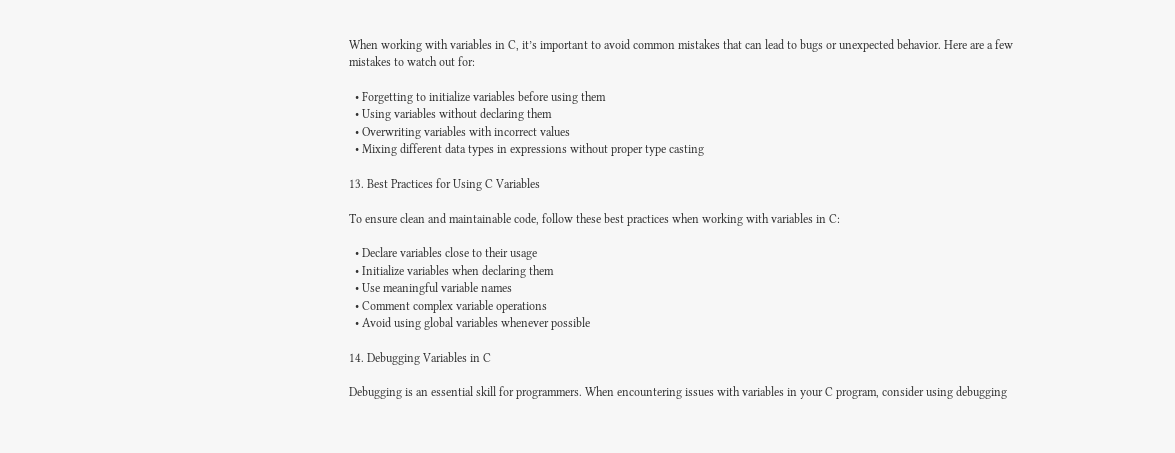When working with variables in C, it’s important to avoid common mistakes that can lead to bugs or unexpected behavior. Here are a few mistakes to watch out for:

  • Forgetting to initialize variables before using them
  • Using variables without declaring them
  • Overwriting variables with incorrect values
  • Mixing different data types in expressions without proper type casting

13. Best Practices for Using C Variables

To ensure clean and maintainable code, follow these best practices when working with variables in C:

  • Declare variables close to their usage
  • Initialize variables when declaring them
  • Use meaningful variable names
  • Comment complex variable operations
  • Avoid using global variables whenever possible

14. Debugging Variables in C

Debugging is an essential skill for programmers. When encountering issues with variables in your C program, consider using debugging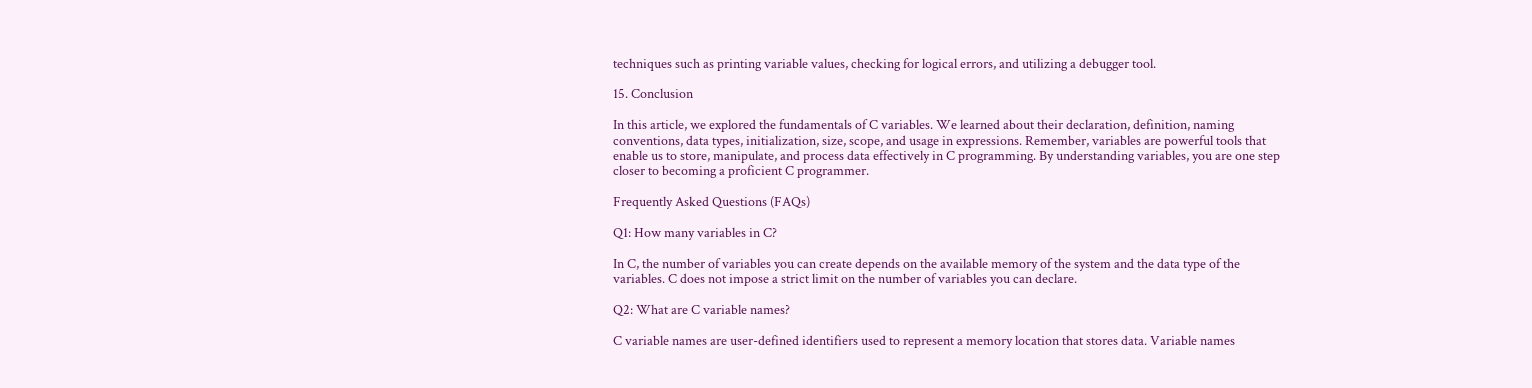techniques such as printing variable values, checking for logical errors, and utilizing a debugger tool.

15. Conclusion

In this article, we explored the fundamentals of C variables. We learned about their declaration, definition, naming conventions, data types, initialization, size, scope, and usage in expressions. Remember, variables are powerful tools that enable us to store, manipulate, and process data effectively in C programming. By understanding variables, you are one step closer to becoming a proficient C programmer.

Frequently Asked Questions (FAQs)

Q1: How many variables in C?

In C, the number of variables you can create depends on the available memory of the system and the data type of the variables. C does not impose a strict limit on the number of variables you can declare.

Q2: What are C variable names?

C variable names are user-defined identifiers used to represent a memory location that stores data. Variable names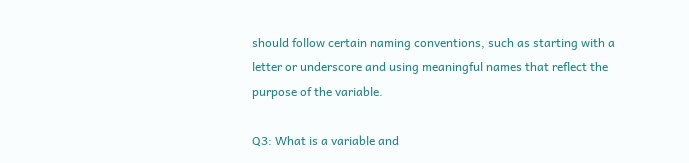should follow certain naming conventions, such as starting with a letter or underscore and using meaningful names that reflect the purpose of the variable.

Q3: What is a variable and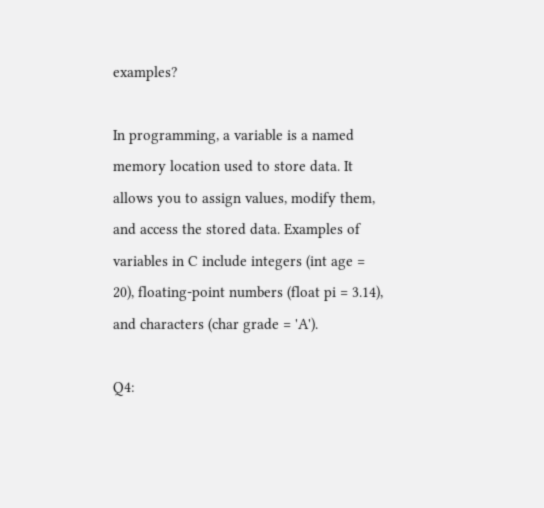examples?

In programming, a variable is a named memory location used to store data. It allows you to assign values, modify them, and access the stored data. Examples of variables in C include integers (int age = 20), floating-point numbers (float pi = 3.14), and characters (char grade = 'A').

Q4: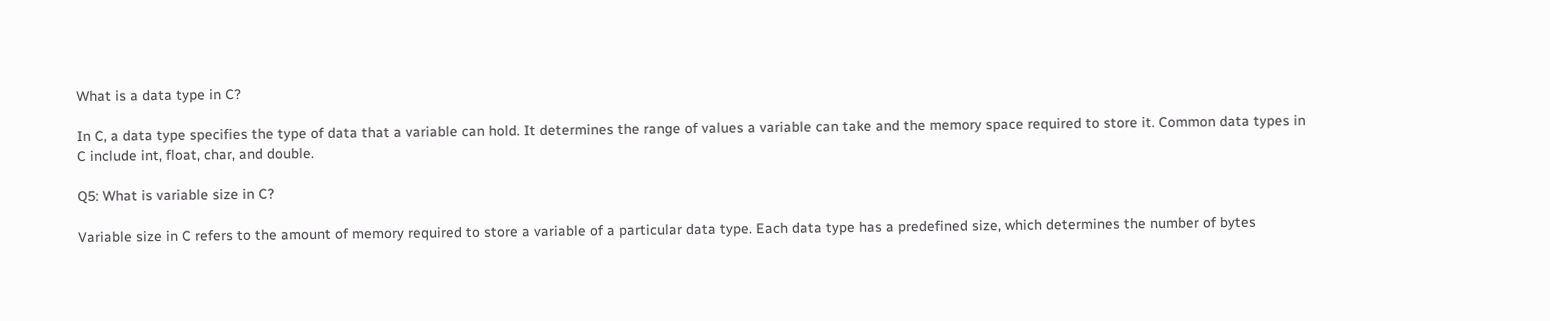What is a data type in C?

In C, a data type specifies the type of data that a variable can hold. It determines the range of values a variable can take and the memory space required to store it. Common data types in C include int, float, char, and double.

Q5: What is variable size in C?

Variable size in C refers to the amount of memory required to store a variable of a particular data type. Each data type has a predefined size, which determines the number of bytes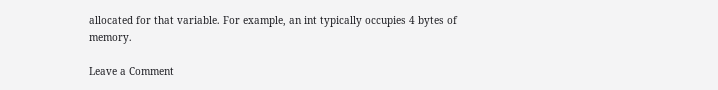allocated for that variable. For example, an int typically occupies 4 bytes of memory.

Leave a Comment